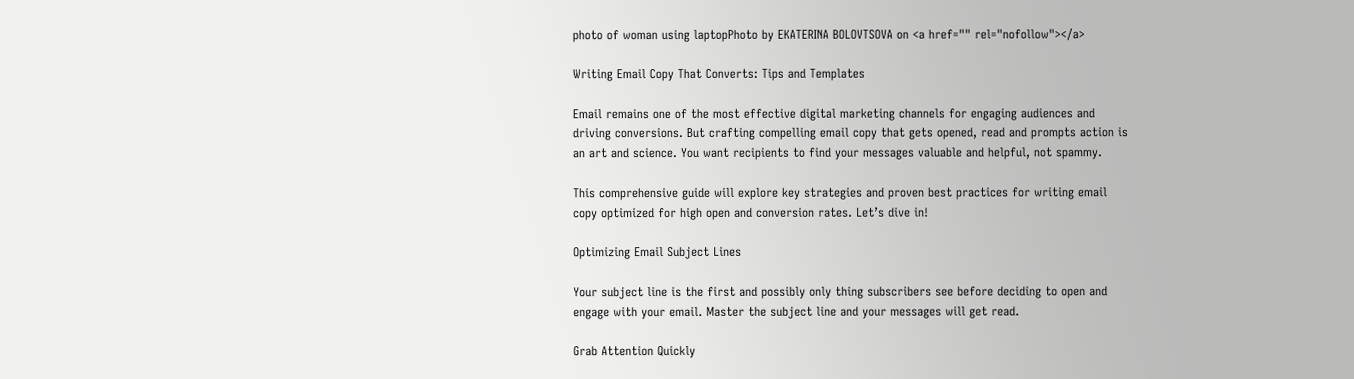photo of woman using laptopPhoto by EKATERINA BOLOVTSOVA on <a href="" rel="nofollow"></a>

Writing Email Copy That Converts: Tips and Templates

Email remains one of the most effective digital marketing channels for engaging audiences and driving conversions. But crafting compelling email copy that gets opened, read and prompts action is an art and science. You want recipients to find your messages valuable and helpful, not spammy.

This comprehensive guide will explore key strategies and proven best practices for writing email copy optimized for high open and conversion rates. Let’s dive in!

Optimizing Email Subject Lines

Your subject line is the first and possibly only thing subscribers see before deciding to open and engage with your email. Master the subject line and your messages will get read.

Grab Attention Quickly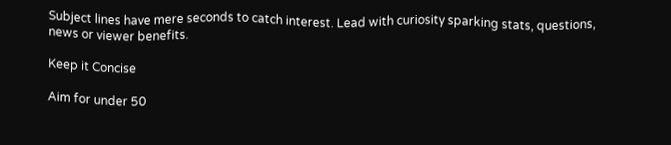Subject lines have mere seconds to catch interest. Lead with curiosity sparking stats, questions, news or viewer benefits.

Keep it Concise

Aim for under 50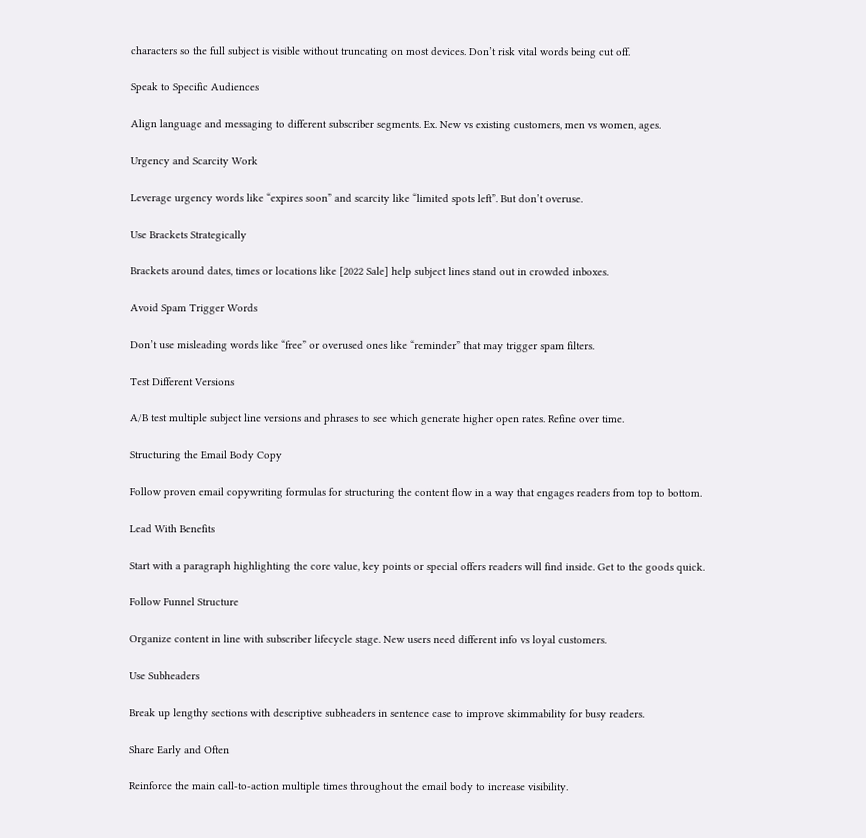characters so the full subject is visible without truncating on most devices. Don’t risk vital words being cut off.

Speak to Specific Audiences

Align language and messaging to different subscriber segments. Ex. New vs existing customers, men vs women, ages.

Urgency and Scarcity Work

Leverage urgency words like “expires soon” and scarcity like “limited spots left”. But don’t overuse.

Use Brackets Strategically

Brackets around dates, times or locations like [2022 Sale] help subject lines stand out in crowded inboxes.

Avoid Spam Trigger Words

Don’t use misleading words like “free” or overused ones like “reminder” that may trigger spam filters.

Test Different Versions

A/B test multiple subject line versions and phrases to see which generate higher open rates. Refine over time.

Structuring the Email Body Copy

Follow proven email copywriting formulas for structuring the content flow in a way that engages readers from top to bottom.

Lead With Benefits

Start with a paragraph highlighting the core value, key points or special offers readers will find inside. Get to the goods quick.

Follow Funnel Structure

Organize content in line with subscriber lifecycle stage. New users need different info vs loyal customers.

Use Subheaders

Break up lengthy sections with descriptive subheaders in sentence case to improve skimmability for busy readers.

Share Early and Often

Reinforce the main call-to-action multiple times throughout the email body to increase visibility.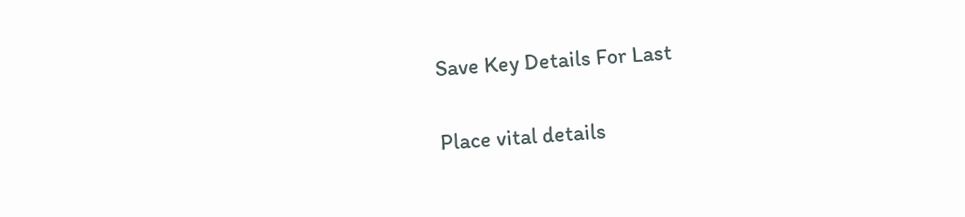Save Key Details For Last

Place vital details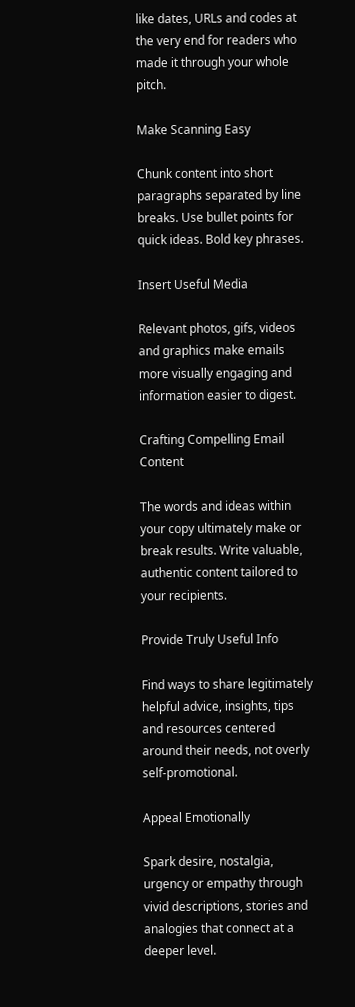like dates, URLs and codes at the very end for readers who made it through your whole pitch.

Make Scanning Easy

Chunk content into short paragraphs separated by line breaks. Use bullet points for quick ideas. Bold key phrases.

Insert Useful Media

Relevant photos, gifs, videos and graphics make emails more visually engaging and information easier to digest.

Crafting Compelling Email Content

The words and ideas within your copy ultimately make or break results. Write valuable, authentic content tailored to your recipients.

Provide Truly Useful Info

Find ways to share legitimately helpful advice, insights, tips and resources centered around their needs, not overly self-promotional.

Appeal Emotionally

Spark desire, nostalgia, urgency or empathy through vivid descriptions, stories and analogies that connect at a deeper level.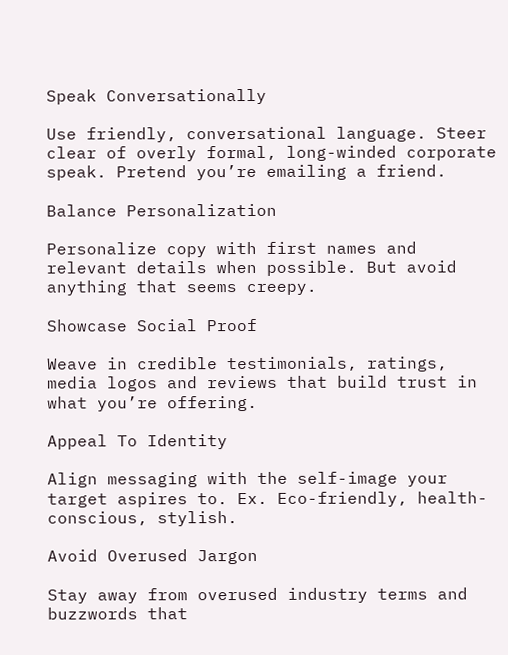Speak Conversationally

Use friendly, conversational language. Steer clear of overly formal, long-winded corporate speak. Pretend you’re emailing a friend.

Balance Personalization

Personalize copy with first names and relevant details when possible. But avoid anything that seems creepy.

Showcase Social Proof

Weave in credible testimonials, ratings, media logos and reviews that build trust in what you’re offering.

Appeal To Identity

Align messaging with the self-image your target aspires to. Ex. Eco-friendly, health-conscious, stylish.

Avoid Overused Jargon

Stay away from overused industry terms and buzzwords that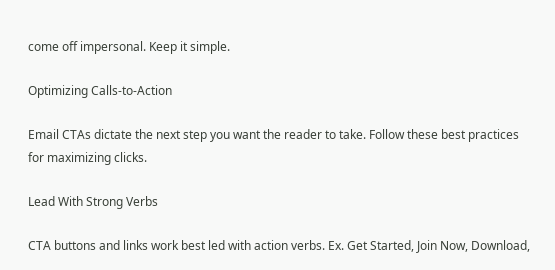come off impersonal. Keep it simple.

Optimizing Calls-to-Action

Email CTAs dictate the next step you want the reader to take. Follow these best practices for maximizing clicks.

Lead With Strong Verbs

CTA buttons and links work best led with action verbs. Ex. Get Started, Join Now, Download,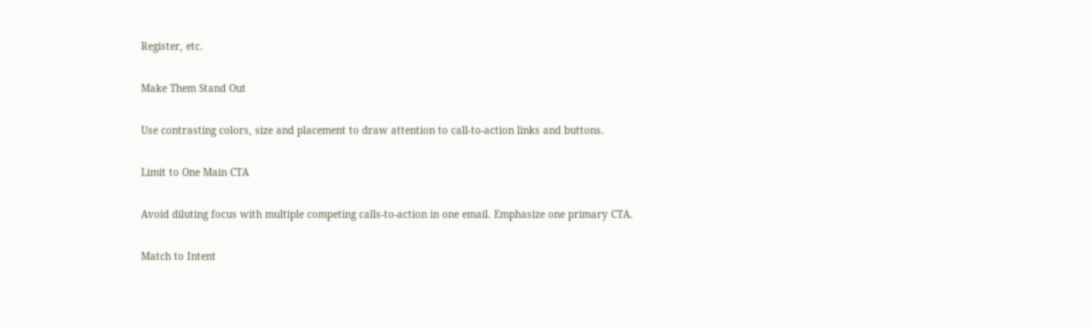Register, etc.

Make Them Stand Out

Use contrasting colors, size and placement to draw attention to call-to-action links and buttons.

Limit to One Main CTA

Avoid diluting focus with multiple competing calls-to-action in one email. Emphasize one primary CTA.

Match to Intent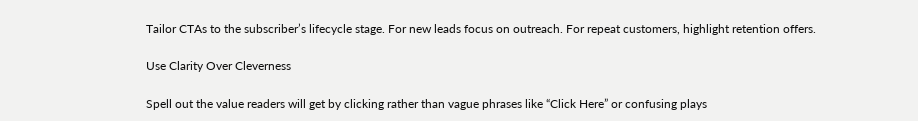Tailor CTAs to the subscriber’s lifecycle stage. For new leads focus on outreach. For repeat customers, highlight retention offers.

Use Clarity Over Cleverness

Spell out the value readers will get by clicking rather than vague phrases like “Click Here” or confusing plays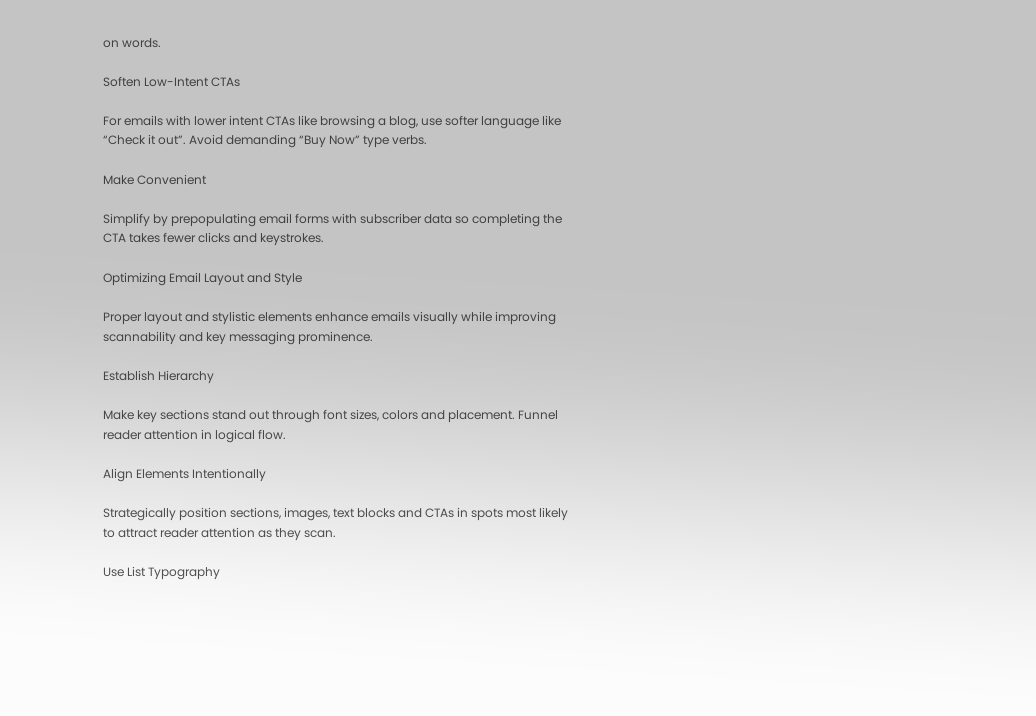on words.

Soften Low-Intent CTAs

For emails with lower intent CTAs like browsing a blog, use softer language like “Check it out”. Avoid demanding “Buy Now” type verbs.

Make Convenient

Simplify by prepopulating email forms with subscriber data so completing the CTA takes fewer clicks and keystrokes.

Optimizing Email Layout and Style

Proper layout and stylistic elements enhance emails visually while improving scannability and key messaging prominence.

Establish Hierarchy

Make key sections stand out through font sizes, colors and placement. Funnel reader attention in logical flow.

Align Elements Intentionally

Strategically position sections, images, text blocks and CTAs in spots most likely to attract reader attention as they scan.

Use List Typography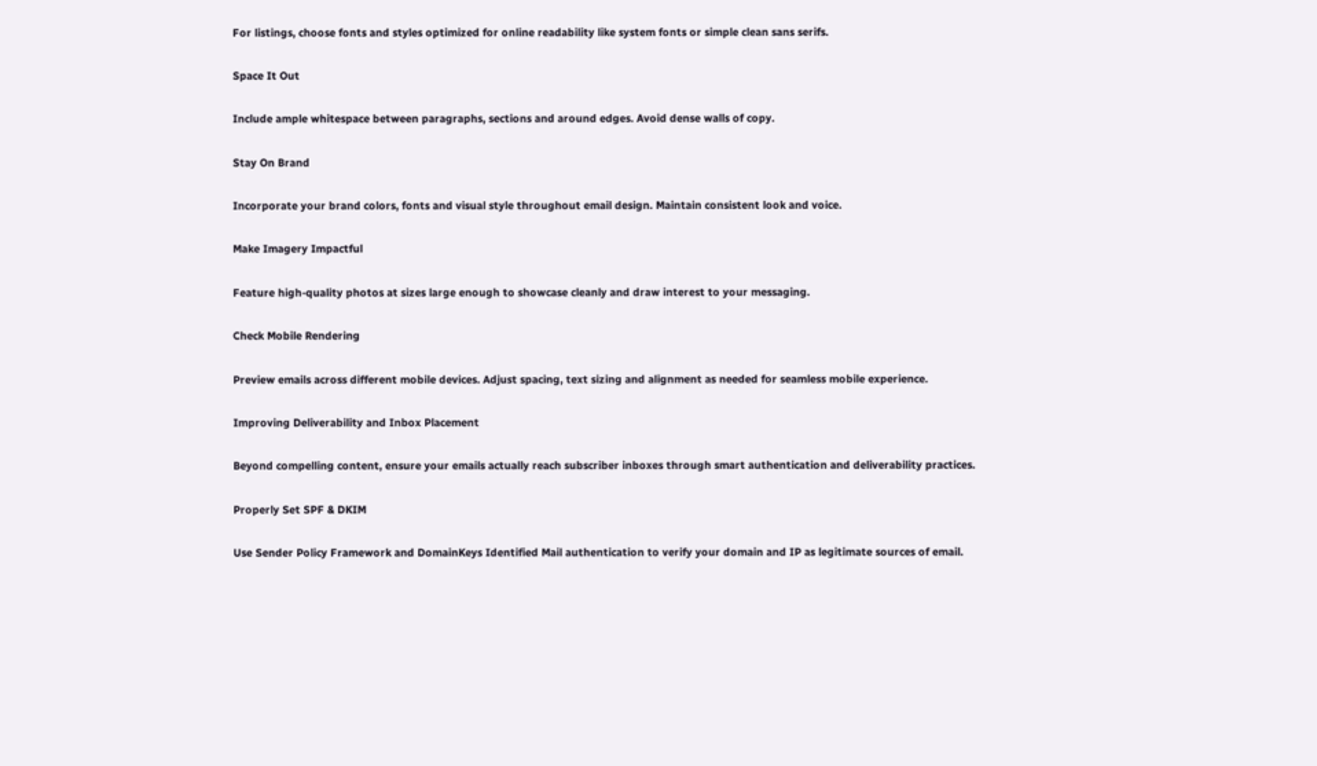For listings, choose fonts and styles optimized for online readability like system fonts or simple clean sans serifs.

Space It Out

Include ample whitespace between paragraphs, sections and around edges. Avoid dense walls of copy.

Stay On Brand

Incorporate your brand colors, fonts and visual style throughout email design. Maintain consistent look and voice.

Make Imagery Impactful

Feature high-quality photos at sizes large enough to showcase cleanly and draw interest to your messaging.

Check Mobile Rendering

Preview emails across different mobile devices. Adjust spacing, text sizing and alignment as needed for seamless mobile experience.

Improving Deliverability and Inbox Placement

Beyond compelling content, ensure your emails actually reach subscriber inboxes through smart authentication and deliverability practices.

Properly Set SPF & DKIM

Use Sender Policy Framework and DomainKeys Identified Mail authentication to verify your domain and IP as legitimate sources of email.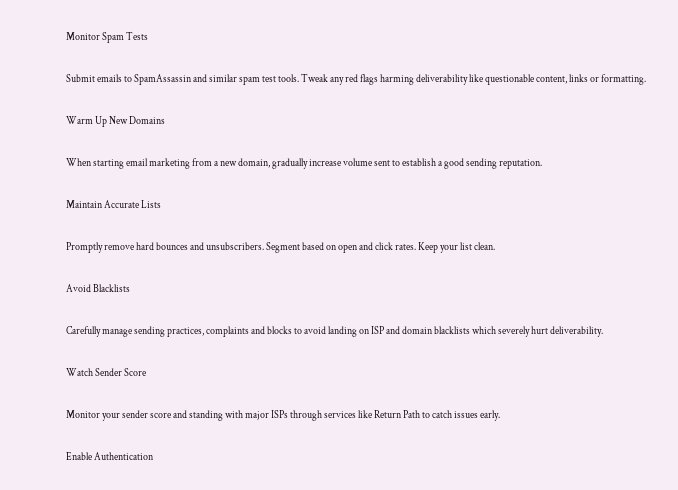Monitor Spam Tests

Submit emails to SpamAssassin and similar spam test tools. Tweak any red flags harming deliverability like questionable content, links or formatting.

Warm Up New Domains

When starting email marketing from a new domain, gradually increase volume sent to establish a good sending reputation.

Maintain Accurate Lists

Promptly remove hard bounces and unsubscribers. Segment based on open and click rates. Keep your list clean.

Avoid Blacklists

Carefully manage sending practices, complaints and blocks to avoid landing on ISP and domain blacklists which severely hurt deliverability.

Watch Sender Score

Monitor your sender score and standing with major ISPs through services like Return Path to catch issues early.

Enable Authentication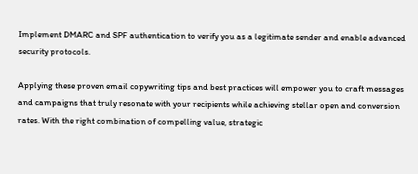Implement DMARC and SPF authentication to verify you as a legitimate sender and enable advanced security protocols.

Applying these proven email copywriting tips and best practices will empower you to craft messages and campaigns that truly resonate with your recipients while achieving stellar open and conversion rates. With the right combination of compelling value, strategic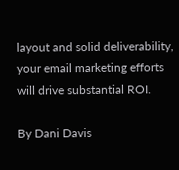layout and solid deliverability, your email marketing efforts will drive substantial ROI.

By Dani Davis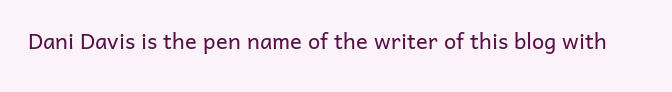Dani Davis is the pen name of the writer of this blog with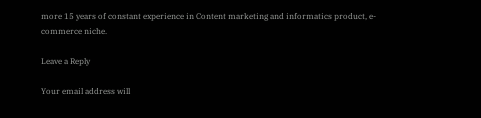more 15 years of constant experience in Content marketing and informatics product, e-commerce niche.

Leave a Reply

Your email address will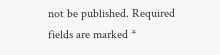not be published. Required fields are marked *